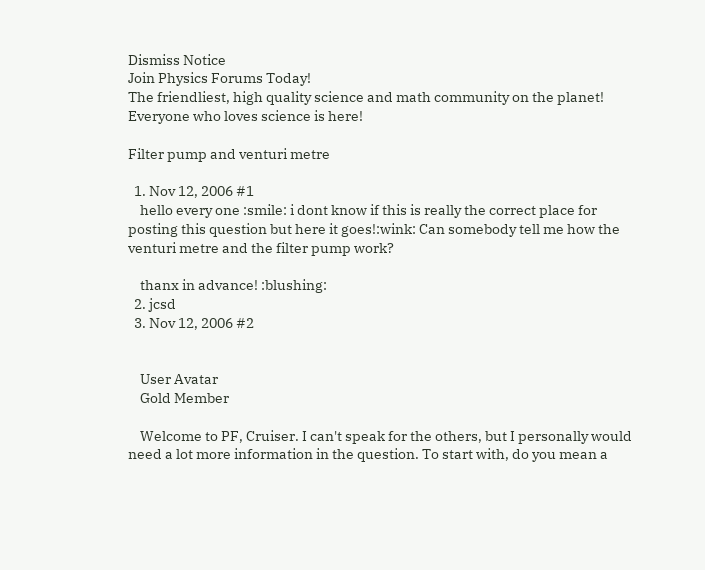Dismiss Notice
Join Physics Forums Today!
The friendliest, high quality science and math community on the planet! Everyone who loves science is here!

Filter pump and venturi metre

  1. Nov 12, 2006 #1
    hello every one :smile: i dont know if this is really the correct place for posting this question but here it goes!:wink: Can somebody tell me how the venturi metre and the filter pump work?

    thanx in advance! :blushing:
  2. jcsd
  3. Nov 12, 2006 #2


    User Avatar
    Gold Member

    Welcome to PF, Cruiser. I can't speak for the others, but I personally would need a lot more information in the question. To start with, do you mean a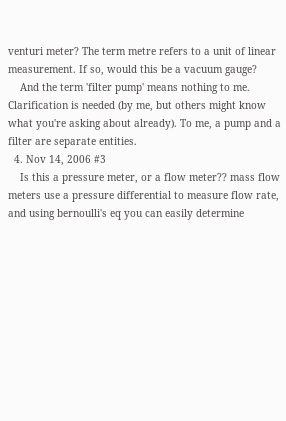venturi meter? The term metre refers to a unit of linear measurement. If so, would this be a vacuum gauge?
    And the term 'filter pump' means nothing to me. Clarification is needed (by me, but others might know what you're asking about already). To me, a pump and a filter are separate entities.
  4. Nov 14, 2006 #3
    Is this a pressure meter, or a flow meter?? mass flow meters use a pressure differential to measure flow rate, and using bernoulli's eq you can easily determine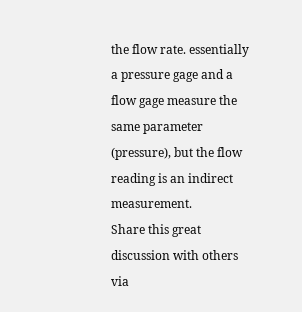the flow rate. essentially a pressure gage and a flow gage measure the same parameter (pressure), but the flow reading is an indirect measurement.
Share this great discussion with others via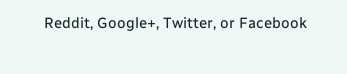Reddit, Google+, Twitter, or Facebook